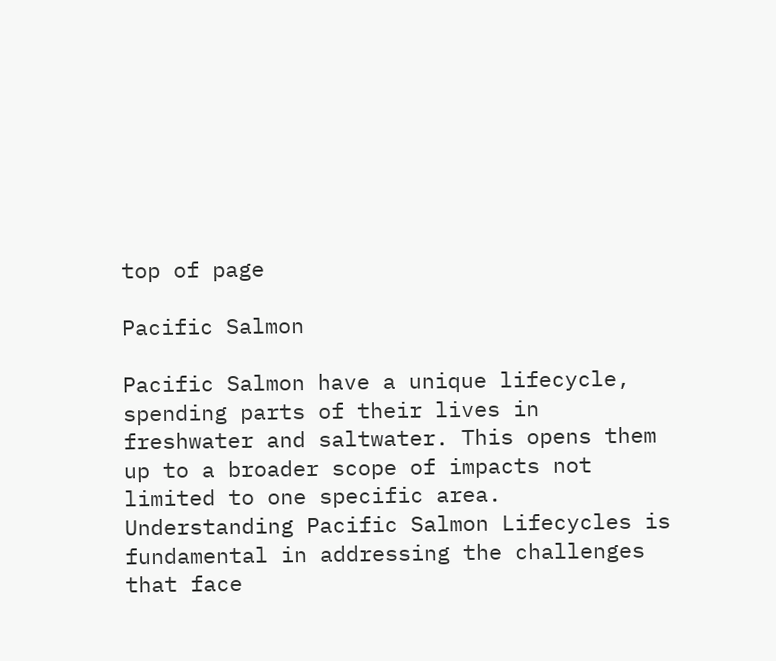top of page

Pacific Salmon

Pacific Salmon have a unique lifecycle, spending parts of their lives in freshwater and saltwater. This opens them up to a broader scope of impacts not limited to one specific area. Understanding Pacific Salmon Lifecycles is fundamental in addressing the challenges that face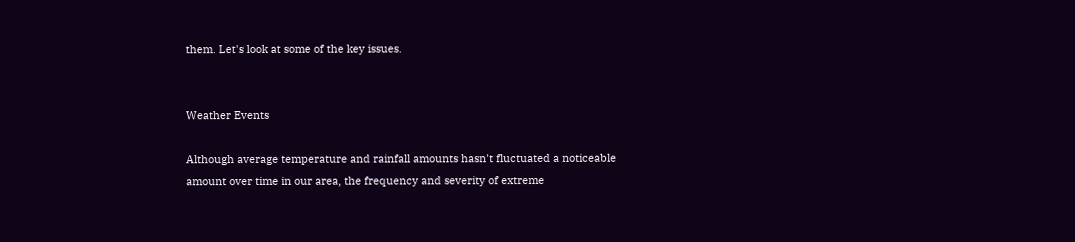them. Let's look at some of the key issues.


Weather Events

Although average temperature and rainfall amounts hasn't fluctuated a noticeable amount over time in our area, the frequency and severity of extreme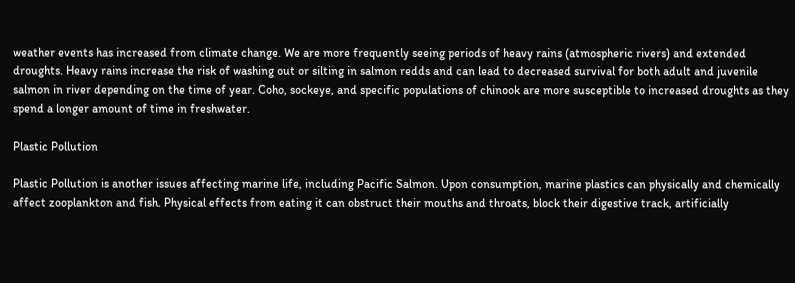weather events has increased from climate change. We are more frequently seeing periods of heavy rains (atmospheric rivers) and extended droughts. Heavy rains increase the risk of washing out or silting in salmon redds and can lead to decreased survival for both adult and juvenile salmon in river depending on the time of year. Coho, sockeye, and specific populations of chinook are more susceptible to increased droughts as they spend a longer amount of time in freshwater.

Plastic Pollution

Plastic Pollution is another issues affecting marine life, including Pacific Salmon. Upon consumption, marine plastics can physically and chemically affect zooplankton and fish. Physical effects from eating it can obstruct their mouths and throats, block their digestive track, artificially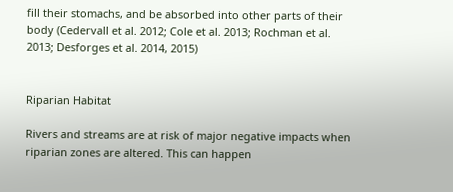fill their stomachs, and be absorbed into other parts of their body (Cedervall et al. 2012; Cole et al. 2013; Rochman et al. 2013; Desforges et al. 2014, 2015)


Riparian Habitat

Rivers and streams are at risk of major negative impacts when riparian zones are altered. This can happen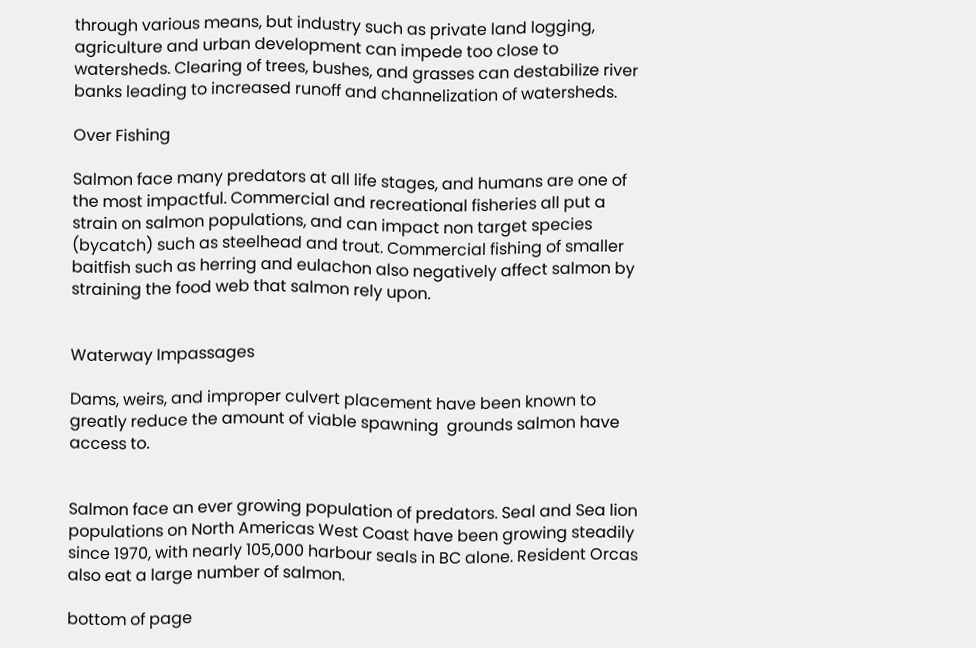through various means, but industry such as private land logging, agriculture and urban development can impede too close to watersheds. Clearing of trees, bushes, and grasses can destabilize river banks leading to increased runoff and channelization of watersheds.

Over Fishing

Salmon face many predators at all life stages, and humans are one of the most impactful. Commercial and recreational fisheries all put a strain on salmon populations, and can impact non target species (bycatch) such as steelhead and trout. Commercial fishing of smaller baitfish such as herring and eulachon also negatively affect salmon by straining the food web that salmon rely upon.


Waterway Impassages

Dams, weirs, and improper culvert placement have been known to greatly reduce the amount of viable spawning  grounds salmon have access to.


Salmon face an ever growing population of predators. Seal and Sea lion populations on North Americas West Coast have been growing steadily since 1970, with nearly 105,000 harbour seals in BC alone. Resident Orcas also eat a large number of salmon.

bottom of page